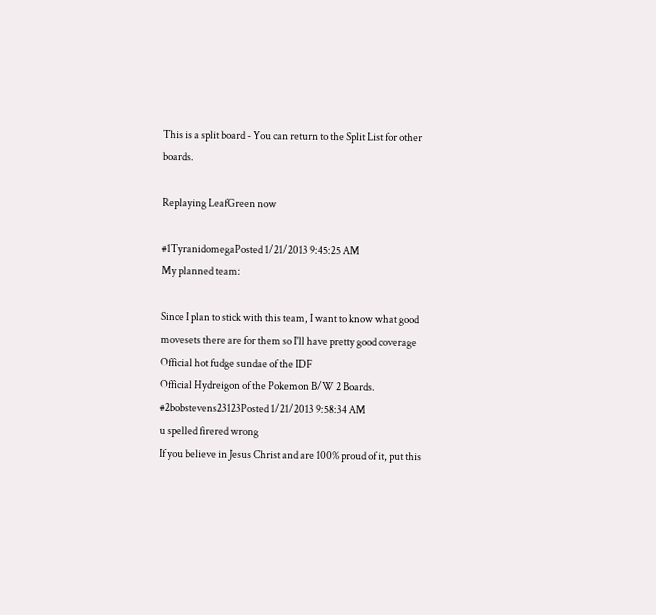This is a split board - You can return to the Split List for other boards.

Replaying LeafGreen now

#1TyranidomegaPosted 1/21/2013 9:45:25 AM
My planned team:

Since I plan to stick with this team, I want to know what good movesets there are for them so I'll have pretty good coverage
Official hot fudge sundae of the IDF
Official Hydreigon of the Pokemon B/W 2 Boards.
#2bobstevens23123Posted 1/21/2013 9:58:34 AM
u spelled firered wrong
If you believe in Jesus Christ and are 100% proud of it, put this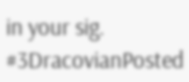in your sig.
#3DracovianPosted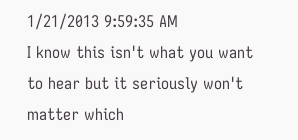1/21/2013 9:59:35 AM
I know this isn't what you want to hear but it seriously won't matter which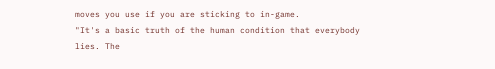moves you use if you are sticking to in-game.
"It's a basic truth of the human condition that everybody lies. The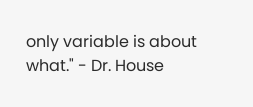only variable is about what." - Dr. House